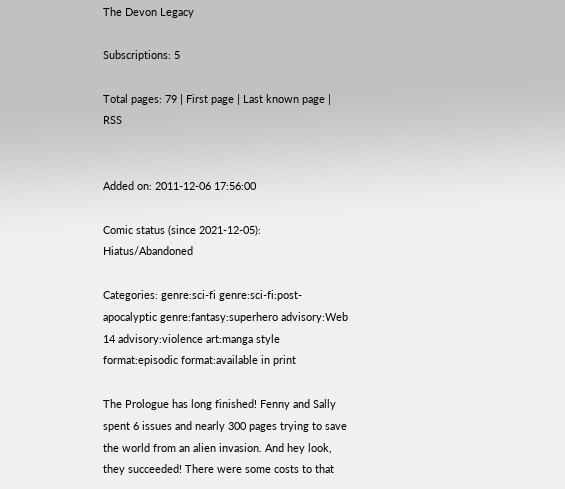The Devon Legacy

Subscriptions: 5

Total pages: 79 | First page | Last known page | RSS


Added on: 2011-12-06 17:56:00

Comic status (since 2021-12-05): Hiatus/Abandoned

Categories: genre:sci-fi genre:sci-fi:post-apocalyptic genre:fantasy:superhero advisory:Web 14 advisory:violence art:manga style format:episodic format:available in print

The Prologue has long finished! Fenny and Sally spent 6 issues and nearly 300 pages trying to save the world from an alien invasion. And hey look, they succeeded! There were some costs to that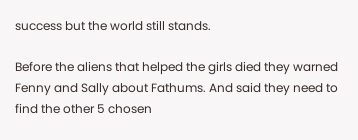success but the world still stands.

Before the aliens that helped the girls died they warned Fenny and Sally about Fathums. And said they need to find the other 5 chosen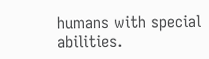humans with special abilities.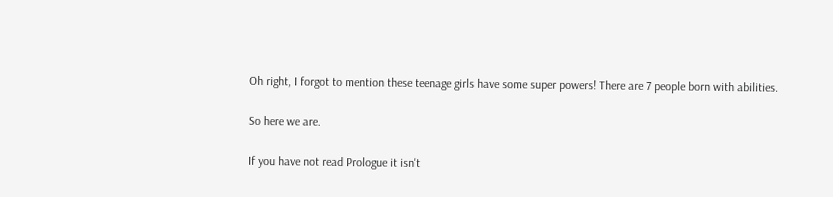Oh right, I forgot to mention these teenage girls have some super powers! There are 7 people born with abilities.

So here we are.

If you have not read Prologue it isn't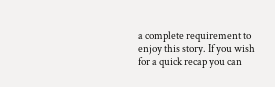a complete requirement to enjoy this story. If you wish for a quick recap you can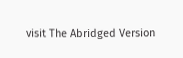visit The Abridged Version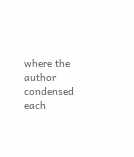where the author condensed each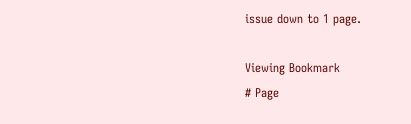issue down to 1 page.

Viewing Bookmark
# Page